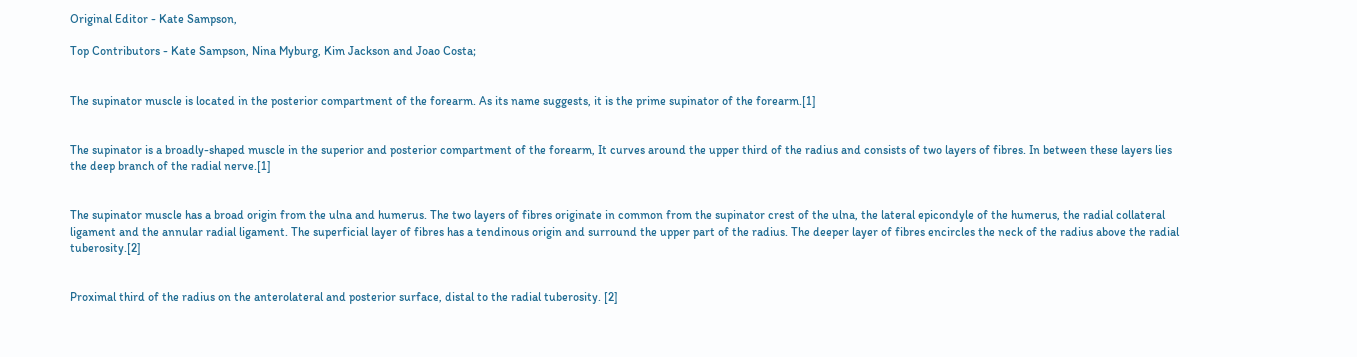Original Editor - Kate Sampson,

Top Contributors - Kate Sampson, Nina Myburg, Kim Jackson and Joao Costa;


The supinator muscle is located in the posterior compartment of the forearm. As its name suggests, it is the prime supinator of the forearm.[1]


The supinator is a broadly-shaped muscle in the superior and posterior compartment of the forearm, It curves around the upper third of the radius and consists of two layers of fibres. In between these layers lies the deep branch of the radial nerve.[1]


The supinator muscle has a broad origin from the ulna and humerus. The two layers of fibres originate in common from the supinator crest of the ulna, the lateral epicondyle of the humerus, the radial collateral ligament and the annular radial ligament. The superficial layer of fibres has a tendinous origin and surround the upper part of the radius. The deeper layer of fibres encircles the neck of the radius above the radial tuberosity.[2]


Proximal third of the radius on the anterolateral and posterior surface, distal to the radial tuberosity. [2]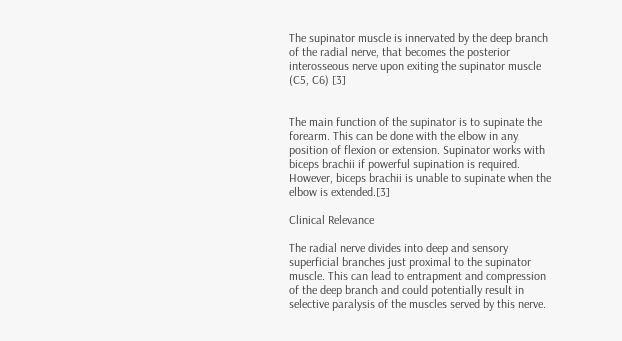The supinator muscle is innervated by the deep branch of the radial nerve, that becomes the posterior interosseous nerve upon exiting the supinator muscle (C5, C6) [3]


The main function of the supinator is to supinate the forearm. This can be done with the elbow in any position of flexion or extension. Supinator works with biceps brachii if powerful supination is required. However, biceps brachii is unable to supinate when the elbow is extended.[3]

Clinical Relevance

The radial nerve divides into deep and sensory superficial branches just proximal to the supinator muscle. This can lead to entrapment and compression of the deep branch and could potentially result in selective paralysis of the muscles served by this nerve.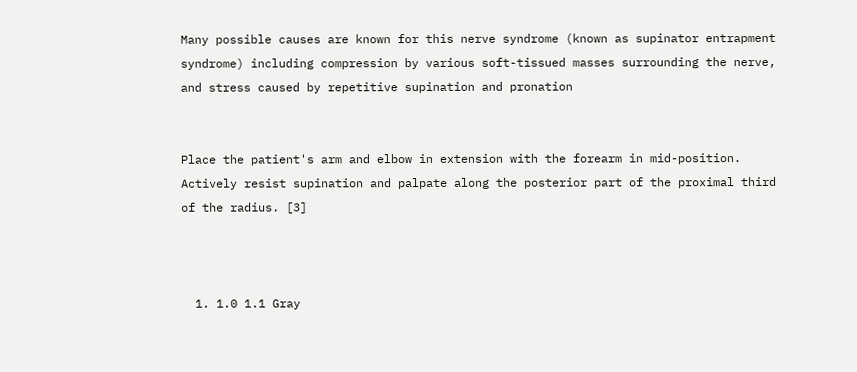Many possible causes are known for this nerve syndrome (known as supinator entrapment syndrome) including compression by various soft-tissued masses surrounding the nerve, and stress caused by repetitive supination and pronation


Place the patient's arm and elbow in extension with the forearm in mid-position. Actively resist supination and palpate along the posterior part of the proximal third of the radius. [3]



  1. 1.0 1.1 Gray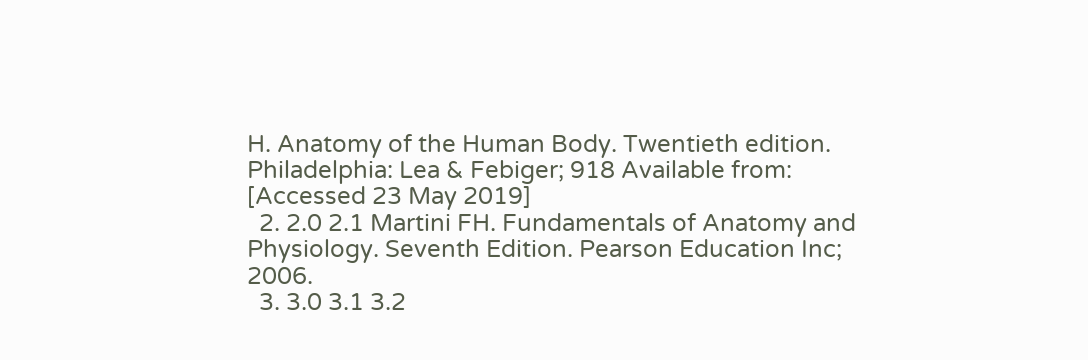H. Anatomy of the Human Body. Twentieth edition. Philadelphia: Lea & Febiger; 918 Available from: [Accessed 23 May 2019]
  2. 2.0 2.1 Martini FH. Fundamentals of Anatomy and Physiology. Seventh Edition. Pearson Education Inc; 2006.
  3. 3.0 3.1 3.2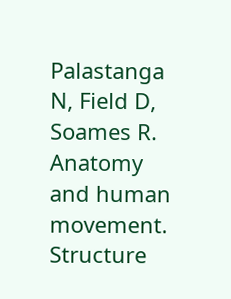Palastanga N, Field D, Soames R. Anatomy and human movement. Structure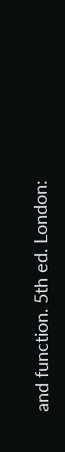and function. 5th ed. London: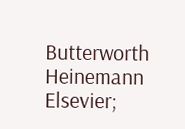Butterworth Heinemann Elsevier;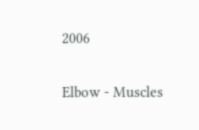2006

Elbow - Muscles